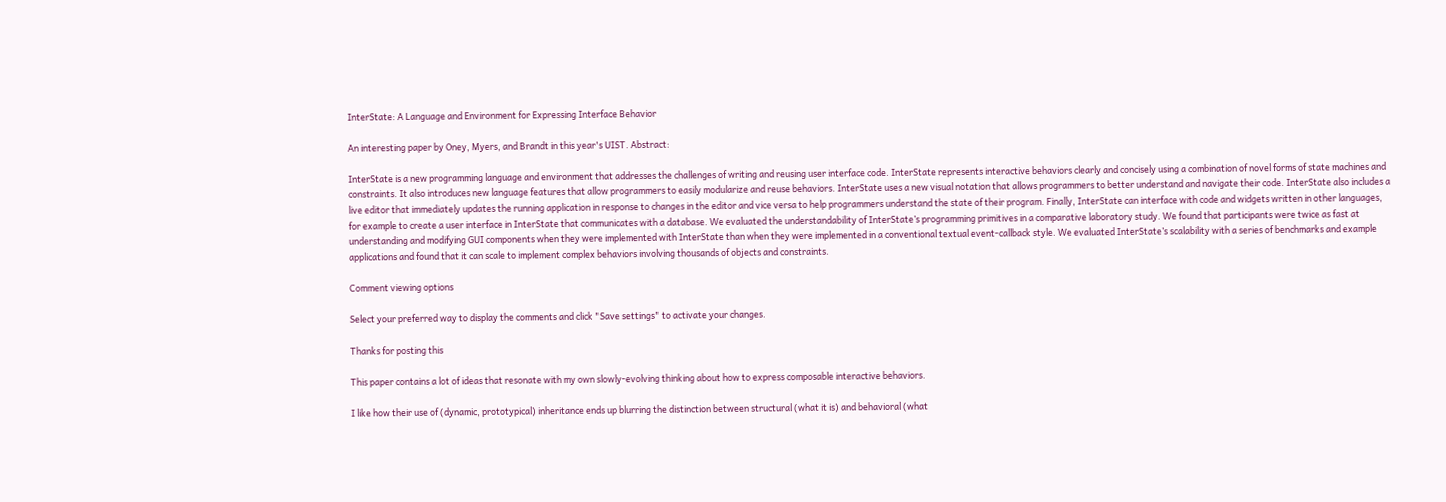InterState: A Language and Environment for Expressing Interface Behavior

An interesting paper by Oney, Myers, and Brandt in this year's UIST. Abstract:

InterState is a new programming language and environment that addresses the challenges of writing and reusing user interface code. InterState represents interactive behaviors clearly and concisely using a combination of novel forms of state machines and constraints. It also introduces new language features that allow programmers to easily modularize and reuse behaviors. InterState uses a new visual notation that allows programmers to better understand and navigate their code. InterState also includes a live editor that immediately updates the running application in response to changes in the editor and vice versa to help programmers understand the state of their program. Finally, InterState can interface with code and widgets written in other languages, for example to create a user interface in InterState that communicates with a database. We evaluated the understandability of InterState’s programming primitives in a comparative laboratory study. We found that participants were twice as fast at understanding and modifying GUI components when they were implemented with InterState than when they were implemented in a conventional textual event-callback style. We evaluated InterState’s scalability with a series of benchmarks and example applications and found that it can scale to implement complex behaviors involving thousands of objects and constraints.

Comment viewing options

Select your preferred way to display the comments and click "Save settings" to activate your changes.

Thanks for posting this

This paper contains a lot of ideas that resonate with my own slowly-evolving thinking about how to express composable interactive behaviors.

I like how their use of (dynamic, prototypical) inheritance ends up blurring the distinction between structural (what it is) and behavioral (what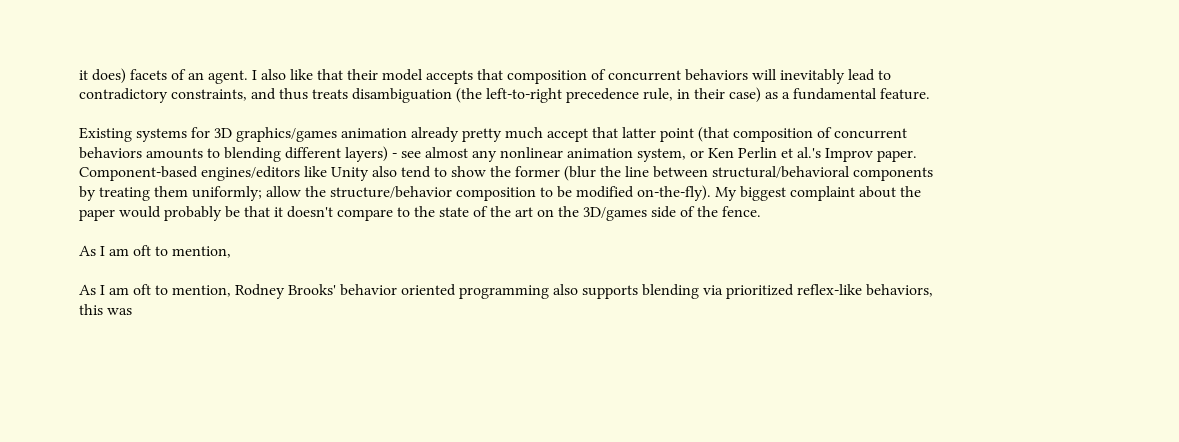it does) facets of an agent. I also like that their model accepts that composition of concurrent behaviors will inevitably lead to contradictory constraints, and thus treats disambiguation (the left-to-right precedence rule, in their case) as a fundamental feature.

Existing systems for 3D graphics/games animation already pretty much accept that latter point (that composition of concurrent behaviors amounts to blending different layers) - see almost any nonlinear animation system, or Ken Perlin et al.'s Improv paper. Component-based engines/editors like Unity also tend to show the former (blur the line between structural/behavioral components by treating them uniformly; allow the structure/behavior composition to be modified on-the-fly). My biggest complaint about the paper would probably be that it doesn't compare to the state of the art on the 3D/games side of the fence.

As I am oft to mention,

As I am oft to mention, Rodney Brooks' behavior oriented programming also supports blending via prioritized reflex-like behaviors, this was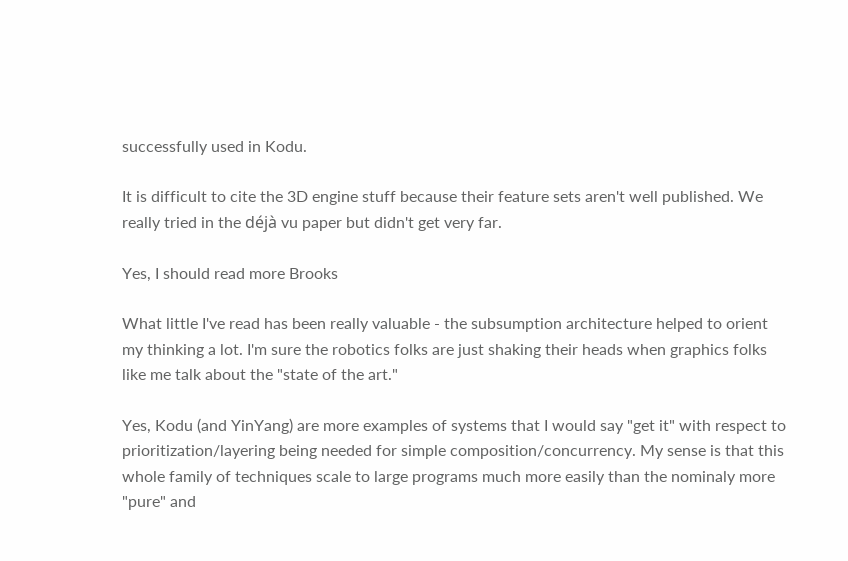successfully used in Kodu.

It is difficult to cite the 3D engine stuff because their feature sets aren't well published. We really tried in the déjà vu paper but didn't get very far.

Yes, I should read more Brooks

What little I've read has been really valuable - the subsumption architecture helped to orient my thinking a lot. I'm sure the robotics folks are just shaking their heads when graphics folks like me talk about the "state of the art."

Yes, Kodu (and YinYang) are more examples of systems that I would say "get it" with respect to prioritization/layering being needed for simple composition/concurrency. My sense is that this whole family of techniques scale to large programs much more easily than the nominaly more "pure" and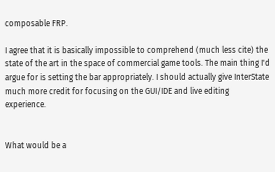composable FRP.

I agree that it is basically impossible to comprehend (much less cite) the state of the art in the space of commercial game tools. The main thing I'd argue for is setting the bar appropriately. I should actually give InterState much more credit for focusing on the GUI/IDE and live editing experience.


What would be a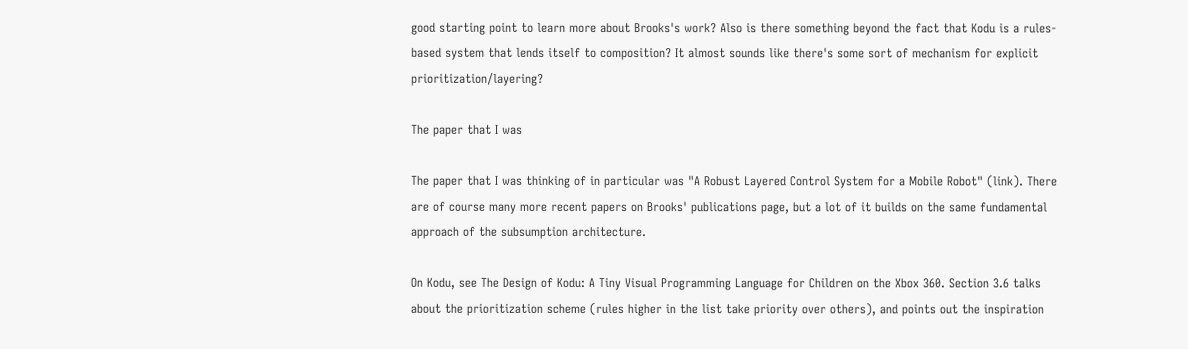good starting point to learn more about Brooks's work? Also is there something beyond the fact that Kodu is a rules-based system that lends itself to composition? It almost sounds like there's some sort of mechanism for explicit prioritization/layering?

The paper that I was

The paper that I was thinking of in particular was "A Robust Layered Control System for a Mobile Robot" (link). There are of course many more recent papers on Brooks' publications page, but a lot of it builds on the same fundamental approach of the subsumption architecture.

On Kodu, see The Design of Kodu: A Tiny Visual Programming Language for Children on the Xbox 360. Section 3.6 talks about the prioritization scheme (rules higher in the list take priority over others), and points out the inspiration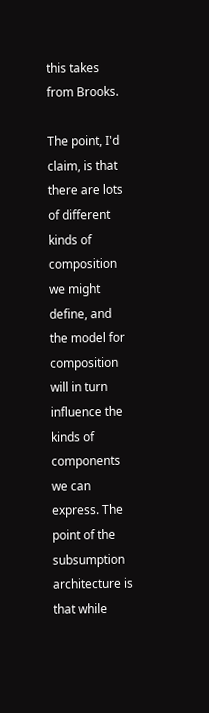this takes from Brooks.

The point, I'd claim, is that there are lots of different kinds of composition we might define, and the model for composition will in turn influence the kinds of components we can express. The point of the subsumption architecture is that while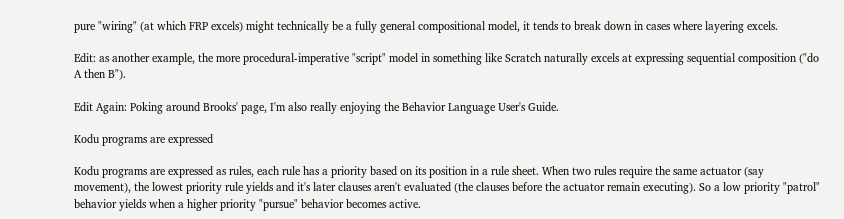pure "wiring" (at which FRP excels) might technically be a fully general compositional model, it tends to break down in cases where layering excels.

Edit: as another example, the more procedural-imperative "script" model in something like Scratch naturally excels at expressing sequential composition ("do A then B").

Edit Again: Poking around Brooks' page, I'm also really enjoying the Behavior Language User's Guide.

Kodu programs are expressed

Kodu programs are expressed as rules, each rule has a priority based on its position in a rule sheet. When two rules require the same actuator (say movement), the lowest priority rule yields and it's later clauses aren't evaluated (the clauses before the actuator remain executing). So a low priority "patrol" behavior yields when a higher priority "pursue" behavior becomes active.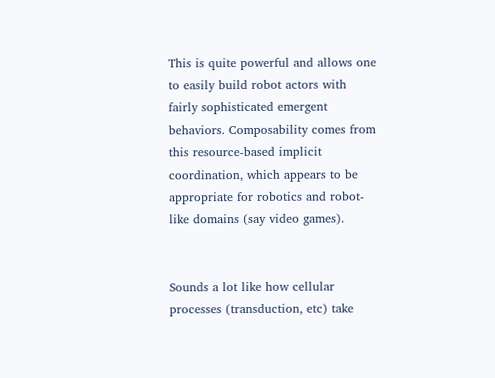This is quite powerful and allows one to easily build robot actors with fairly sophisticated emergent behaviors. Composability comes from this resource-based implicit coordination, which appears to be appropriate for robotics and robot-like domains (say video games).


Sounds a lot like how cellular processes (transduction, etc) take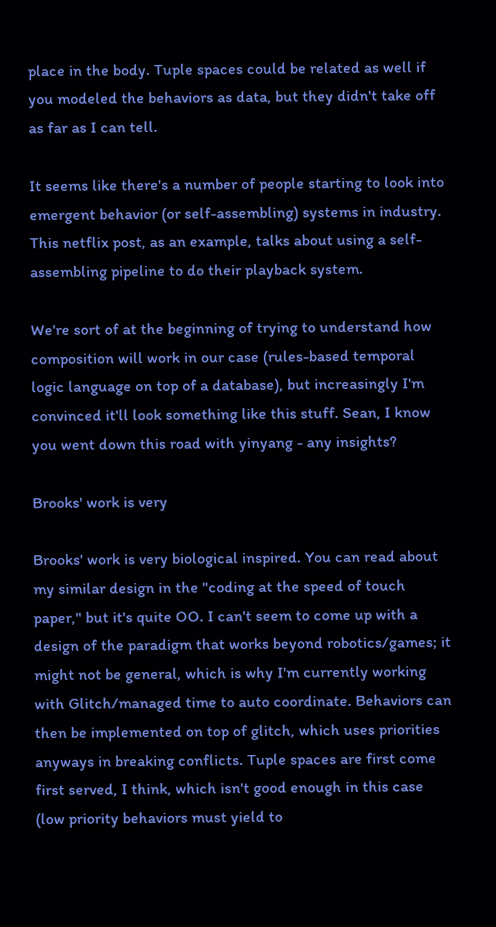place in the body. Tuple spaces could be related as well if you modeled the behaviors as data, but they didn't take off as far as I can tell.

It seems like there's a number of people starting to look into emergent behavior (or self-assembling) systems in industry. This netflix post, as an example, talks about using a self-assembling pipeline to do their playback system.

We're sort of at the beginning of trying to understand how composition will work in our case (rules-based temporal logic language on top of a database), but increasingly I'm convinced it'll look something like this stuff. Sean, I know you went down this road with yinyang - any insights?

Brooks' work is very

Brooks' work is very biological inspired. You can read about my similar design in the "coding at the speed of touch paper," but it's quite OO. I can't seem to come up with a design of the paradigm that works beyond robotics/games; it might not be general, which is why I'm currently working with Glitch/managed time to auto coordinate. Behaviors can then be implemented on top of glitch, which uses priorities anyways in breaking conflicts. Tuple spaces are first come first served, I think, which isn't good enough in this case (low priority behaviors must yield to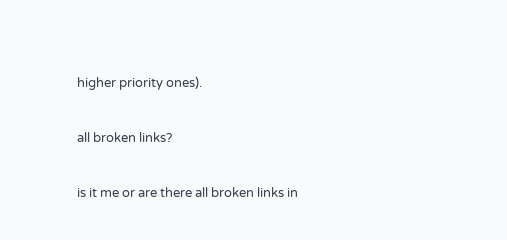higher priority ones).

all broken links?

is it me or are there all broken links in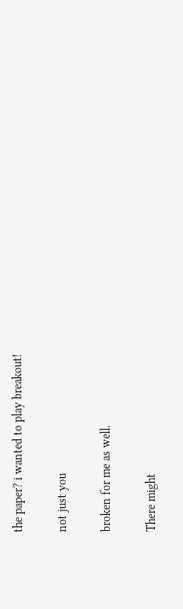the paper? i wanted to play breakout!

not just you

broken for me as well.

There might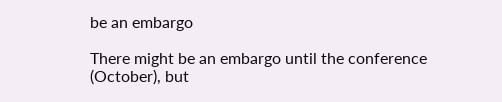be an embargo

There might be an embargo until the conference (October), but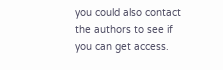you could also contact the authors to see if you can get access.